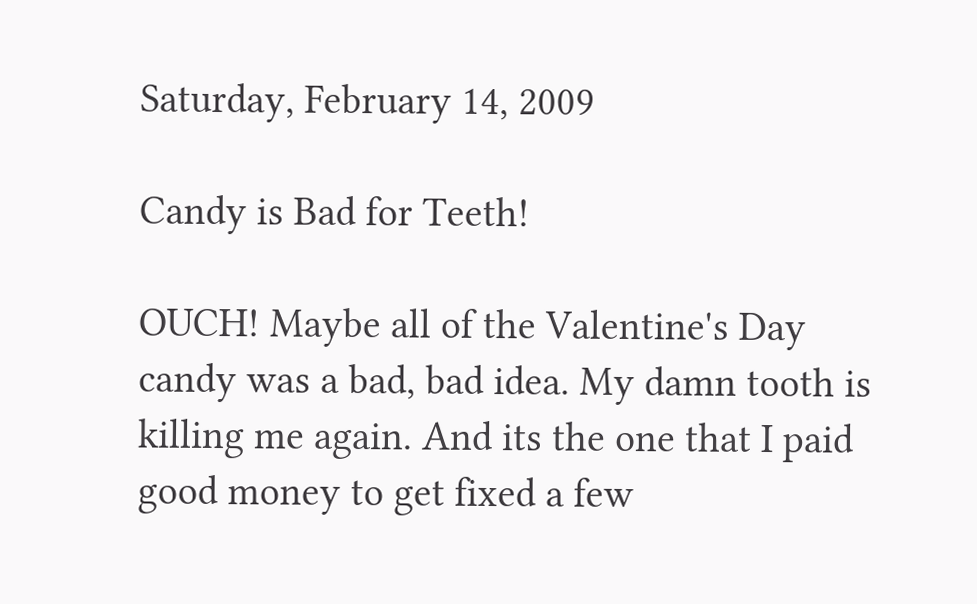Saturday, February 14, 2009

Candy is Bad for Teeth!

OUCH! Maybe all of the Valentine's Day candy was a bad, bad idea. My damn tooth is killing me again. And its the one that I paid good money to get fixed a few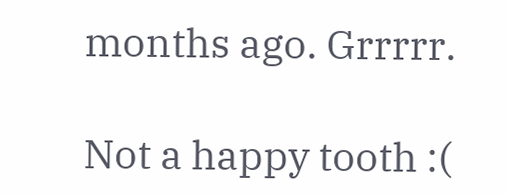months ago. Grrrrr.

Not a happy tooth :(